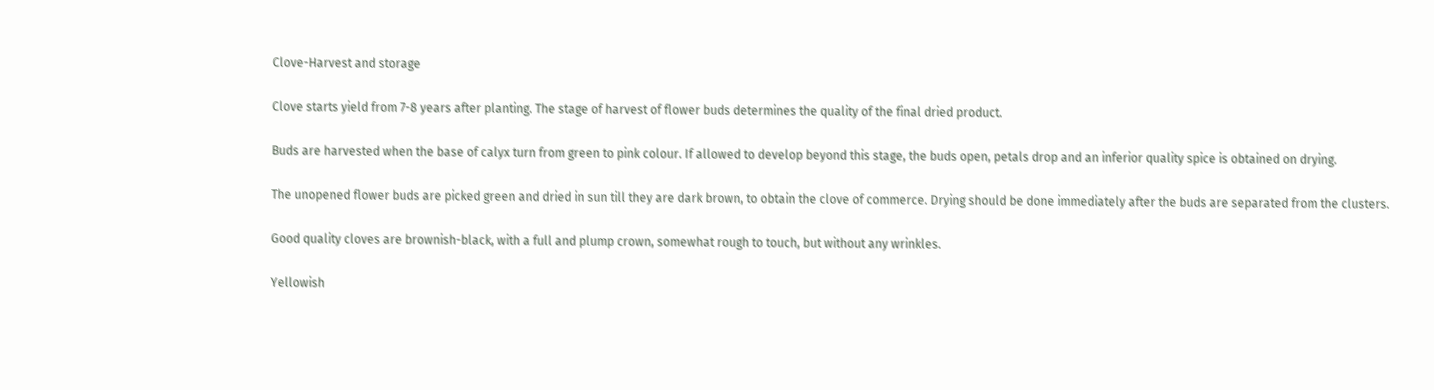Clove-Harvest and storage

Clove starts yield from 7-8 years after planting. The stage of harvest of flower buds determines the quality of the final dried product.

Buds are harvested when the base of calyx turn from green to pink colour. If allowed to develop beyond this stage, the buds open, petals drop and an inferior quality spice is obtained on drying.

The unopened flower buds are picked green and dried in sun till they are dark brown, to obtain the clove of commerce. Drying should be done immediately after the buds are separated from the clusters.

Good quality cloves are brownish-black, with a full and plump crown, somewhat rough to touch, but without any wrinkles.

Yellowish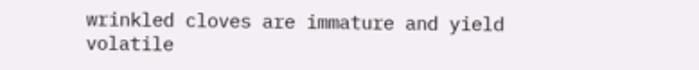wrinkled cloves are immature and yield volatile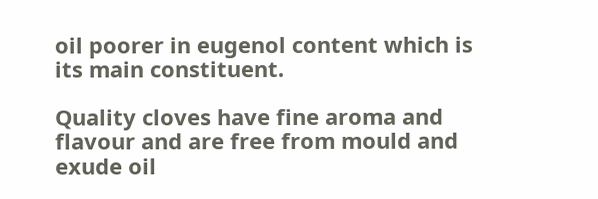oil poorer in eugenol content which is its main constituent.

Quality cloves have fine aroma and flavour and are free from mould and exude oil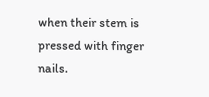when their stem is pressed with finger nails.